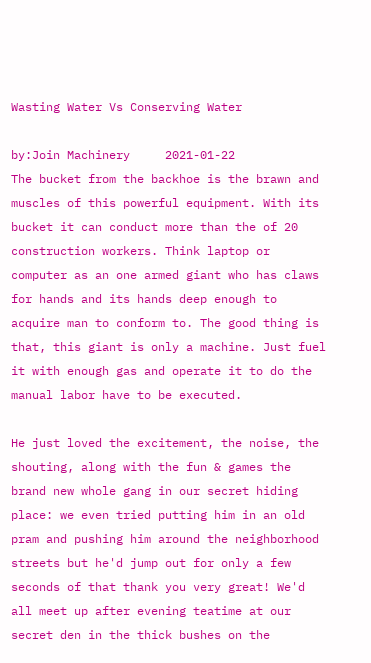Wasting Water Vs Conserving Water

by:Join Machinery     2021-01-22
The bucket from the backhoe is the brawn and muscles of this powerful equipment. With its bucket it can conduct more than the of 20 construction workers. Think laptop or computer as an one armed giant who has claws for hands and its hands deep enough to acquire man to conform to. The good thing is that, this giant is only a machine. Just fuel it with enough gas and operate it to do the manual labor have to be executed.

He just loved the excitement, the noise, the shouting, along with the fun & games the brand new whole gang in our secret hiding place: we even tried putting him in an old pram and pushing him around the neighborhood streets but he'd jump out for only a few seconds of that thank you very great! We'd all meet up after evening teatime at our secret den in the thick bushes on the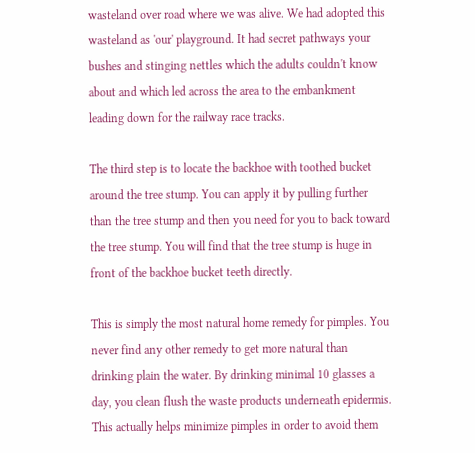wasteland over road where we was alive. We had adopted this wasteland as 'our' playground. It had secret pathways your bushes and stinging nettles which the adults couldn't know about and which led across the area to the embankment leading down for the railway race tracks.

The third step is to locate the backhoe with toothed bucket around the tree stump. You can apply it by pulling further than the tree stump and then you need for you to back toward the tree stump. You will find that the tree stump is huge in front of the backhoe bucket teeth directly.

This is simply the most natural home remedy for pimples. You never find any other remedy to get more natural than drinking plain the water. By drinking minimal 10 glasses a day, you clean flush the waste products underneath epidermis. This actually helps minimize pimples in order to avoid them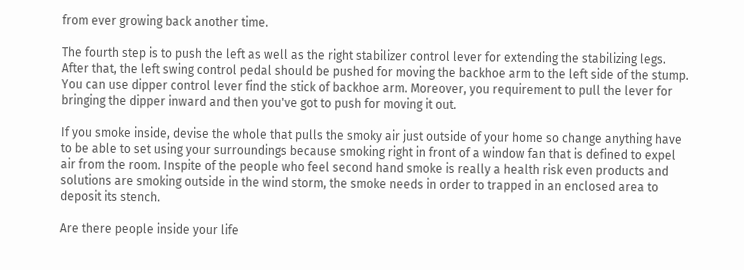from ever growing back another time.

The fourth step is to push the left as well as the right stabilizer control lever for extending the stabilizing legs. After that, the left swing control pedal should be pushed for moving the backhoe arm to the left side of the stump. You can use dipper control lever find the stick of backhoe arm. Moreover, you requirement to pull the lever for bringing the dipper inward and then you've got to push for moving it out.

If you smoke inside, devise the whole that pulls the smoky air just outside of your home so change anything have to be able to set using your surroundings because smoking right in front of a window fan that is defined to expel air from the room. Inspite of the people who feel second hand smoke is really a health risk even products and solutions are smoking outside in the wind storm, the smoke needs in order to trapped in an enclosed area to deposit its stench.

Are there people inside your life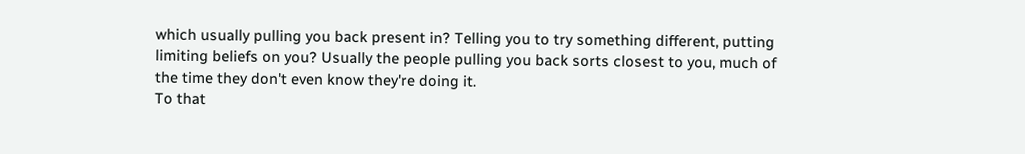which usually pulling you back present in? Telling you to try something different, putting limiting beliefs on you? Usually the people pulling you back sorts closest to you, much of the time they don't even know they're doing it.
To that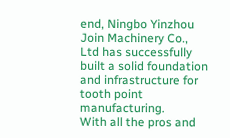end, Ningbo Yinzhou Join Machinery Co., Ltd has successfully built a solid foundation and infrastructure for tooth point manufacturing.
With all the pros and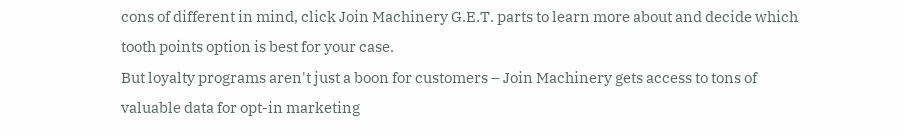cons of different in mind, click Join Machinery G.E.T. parts to learn more about and decide which tooth points option is best for your case.
But loyalty programs aren't just a boon for customers – Join Machinery gets access to tons of valuable data for opt-in marketing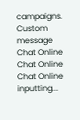campaigns.
Custom message
Chat Online
Chat Online
Chat Online inputting...